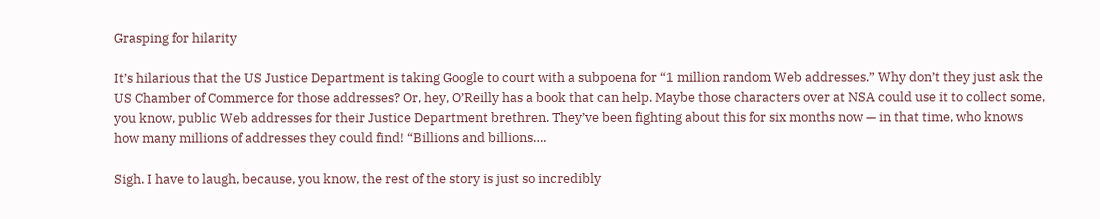Grasping for hilarity

It’s hilarious that the US Justice Department is taking Google to court with a subpoena for “1 million random Web addresses.” Why don’t they just ask the US Chamber of Commerce for those addresses? Or, hey, O’Reilly has a book that can help. Maybe those characters over at NSA could use it to collect some, you know, public Web addresses for their Justice Department brethren. They’ve been fighting about this for six months now — in that time, who knows how many millions of addresses they could find! “Billions and billions….

Sigh. I have to laugh, because, you know, the rest of the story is just so incredibly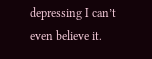depressing I can’t even believe it.